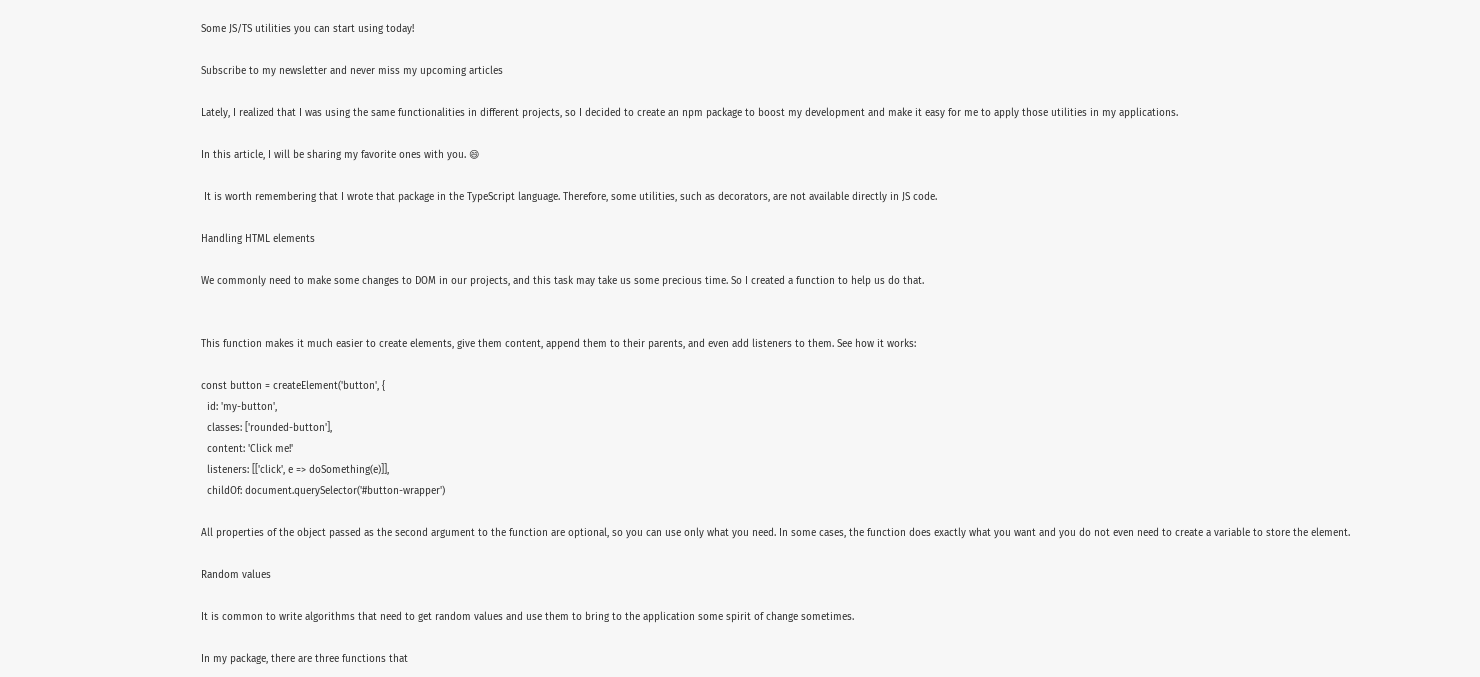Some JS/TS utilities you can start using today!

Subscribe to my newsletter and never miss my upcoming articles

Lately, I realized that I was using the same functionalities in different projects, so I decided to create an npm package to boost my development and make it easy for me to apply those utilities in my applications.

In this article, I will be sharing my favorite ones with you. 😄

 It is worth remembering that I wrote that package in the TypeScript language. Therefore, some utilities, such as decorators, are not available directly in JS code.

Handling HTML elements

We commonly need to make some changes to DOM in our projects, and this task may take us some precious time. So I created a function to help us do that.


This function makes it much easier to create elements, give them content, append them to their parents, and even add listeners to them. See how it works:

const button = createElement('button', {
  id: 'my-button',
  classes: ['rounded-button'],
  content: 'Click me!'
  listeners: [['click', e => doSomething(e)]],
  childOf: document.querySelector('#button-wrapper')

All properties of the object passed as the second argument to the function are optional, so you can use only what you need. In some cases, the function does exactly what you want and you do not even need to create a variable to store the element.

Random values

It is common to write algorithms that need to get random values and use them to bring to the application some spirit of change sometimes.

In my package, there are three functions that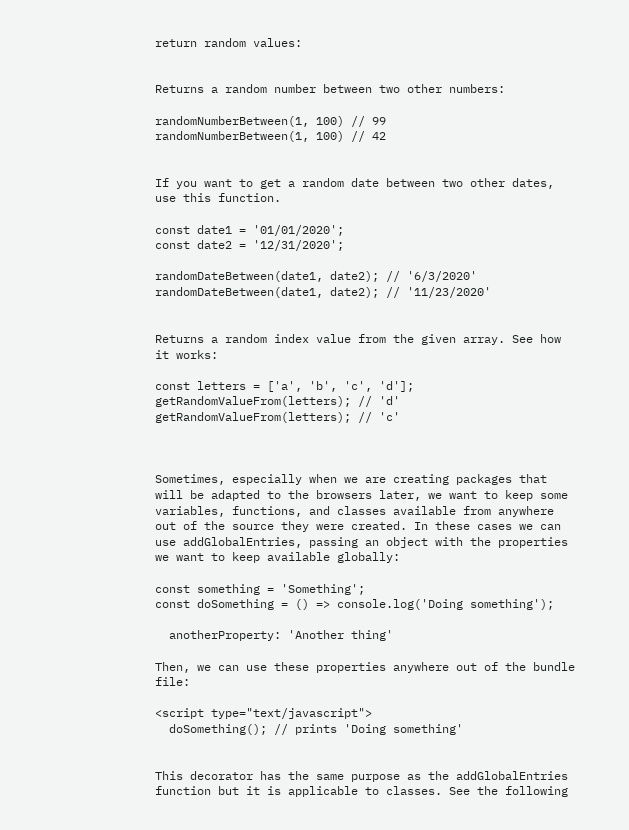return random values:


Returns a random number between two other numbers:

randomNumberBetween(1, 100) // 99
randomNumberBetween(1, 100) // 42


If you want to get a random date between two other dates, use this function.

const date1 = '01/01/2020';
const date2 = '12/31/2020';

randomDateBetween(date1, date2); // '6/3/2020'
randomDateBetween(date1, date2); // '11/23/2020'


Returns a random index value from the given array. See how it works:

const letters = ['a', 'b', 'c', 'd'];
getRandomValueFrom(letters); // 'd'
getRandomValueFrom(letters); // 'c'



Sometimes, especially when we are creating packages that will be adapted to the browsers later, we want to keep some variables, functions, and classes available from anywhere out of the source they were created. In these cases we can use addGlobalEntries, passing an object with the properties we want to keep available globally:

const something = 'Something';
const doSomething = () => console.log('Doing something');

  anotherProperty: 'Another thing'

Then, we can use these properties anywhere out of the bundle file:

<script type="text/javascript">
  doSomething(); // prints 'Doing something'


This decorator has the same purpose as the addGlobalEntries function but it is applicable to classes. See the following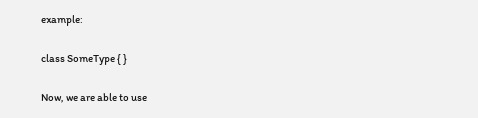example:

class SomeType { }

Now, we are able to use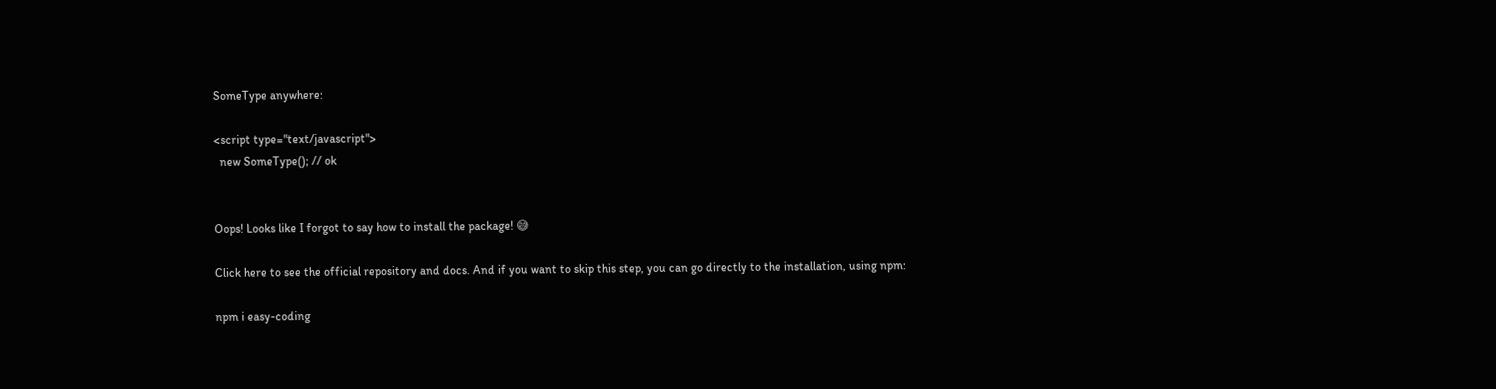SomeType anywhere:

<script type="text/javascript">
  new SomeType(); // ok


Oops! Looks like I forgot to say how to install the package! 😅

Click here to see the official repository and docs. And if you want to skip this step, you can go directly to the installation, using npm:

npm i easy-coding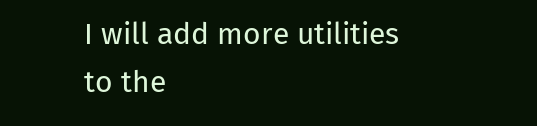I will add more utilities to the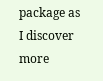package as I discover more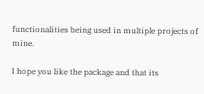functionalities being used in multiple projects of mine.

I hope you like the package and that its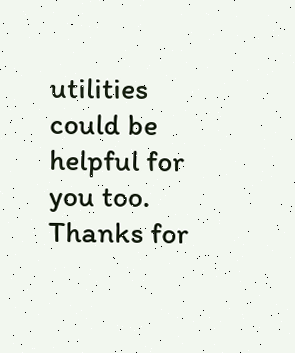utilities could be helpful for you too. Thanks for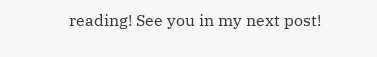reading! See you in my next post!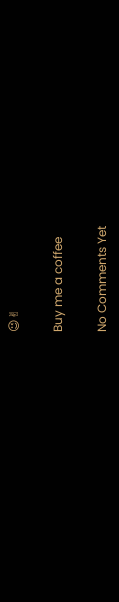😉✌

Buy me a coffee

No Comments Yet